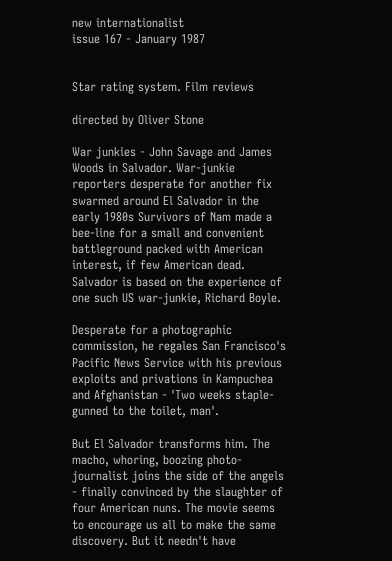new internationalist
issue 167 - January 1987


Star rating system. Film reviews

directed by Oliver Stone

War junkies - John Savage and James Woods in Salvador. War-junkie reporters desperate for another fix swarmed around El Salvador in the early 1980s Survivors of Nam made a bee-line for a small and convenient battleground packed with American interest, if few American dead. Salvador is based on the experience of one such US war-junkie, Richard Boyle.

Desperate for a photographic commission, he regales San Francisco's Pacific News Service with his previous exploits and privations in Kampuchea and Afghanistan - 'Two weeks staple-gunned to the toilet, man'.

But El Salvador transforms him. The macho, whoring, boozing photo-journalist joins the side of the angels - finally convinced by the slaughter of four American nuns. The movie seems to encourage us all to make the same discovery. But it needn't have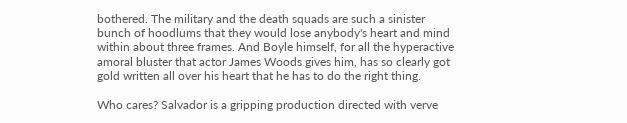bothered. The military and the death squads are such a sinister bunch of hoodlums that they would lose anybody's heart and mind within about three frames. And Boyle himself, for all the hyperactive amoral bluster that actor James Woods gives him, has so clearly got gold written all over his heart that he has to do the right thing.

Who cares? Salvador is a gripping production directed with verve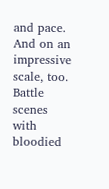and pace. And on an impressive scale, too. Battle scenes with bloodied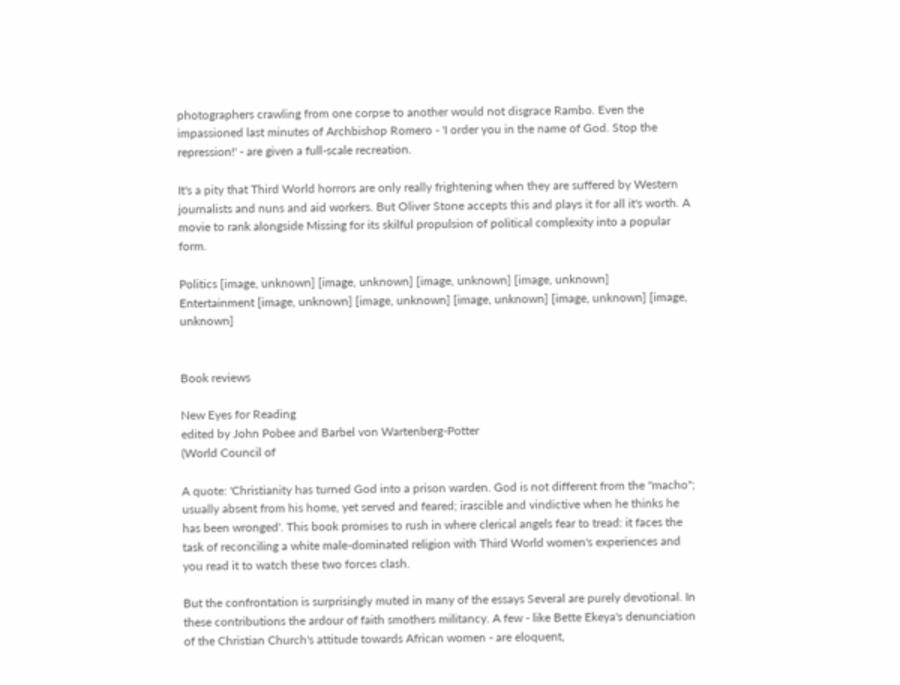photographers crawling from one corpse to another would not disgrace Rambo. Even the impassioned last minutes of Archbishop Romero - 'I order you in the name of God. Stop the repression!' - are given a full-scale recreation.

It's a pity that Third World horrors are only really frightening when they are suffered by Western journalists and nuns and aid workers. But Oliver Stone accepts this and plays it for all it's worth. A movie to rank alongside Missing for its skilful propulsion of political complexity into a popular form.

Politics [image, unknown] [image, unknown] [image, unknown] [image, unknown]
Entertainment [image, unknown] [image, unknown] [image, unknown] [image, unknown] [image, unknown]


Book reviews

New Eyes for Reading
edited by John Pobee and Barbel von Wartenberg-Potter
(World Council of

A quote: 'Christianity has turned God into a prison warden. God is not different from the "macho"; usually absent from his home, yet served and feared; irascible and vindictive when he thinks he has been wronged'. This book promises to rush in where clerical angels fear to tread: it faces the task of reconciling a white male-dominated religion with Third World women's experiences and you read it to watch these two forces clash.

But the confrontation is surprisingly muted in many of the essays Several are purely devotional. In these contributions the ardour of faith smothers militancy. A few - like Bette Ekeya's denunciation of the Christian Church's attitude towards African women - are eloquent,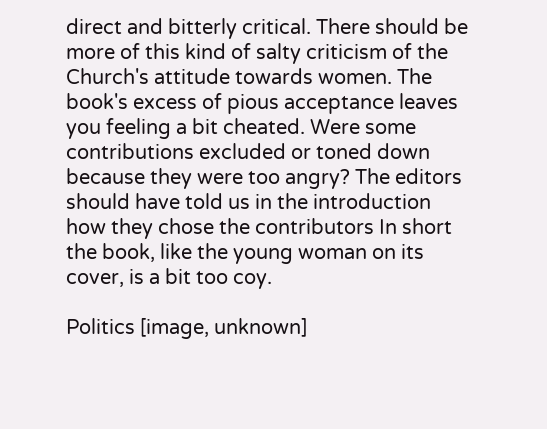direct and bitterly critical. There should be more of this kind of salty criticism of the Church's attitude towards women. The book's excess of pious acceptance leaves you feeling a bit cheated. Were some contributions excluded or toned down because they were too angry? The editors should have told us in the introduction how they chose the contributors In short the book, like the young woman on its cover, is a bit too coy.

Politics [image, unknown]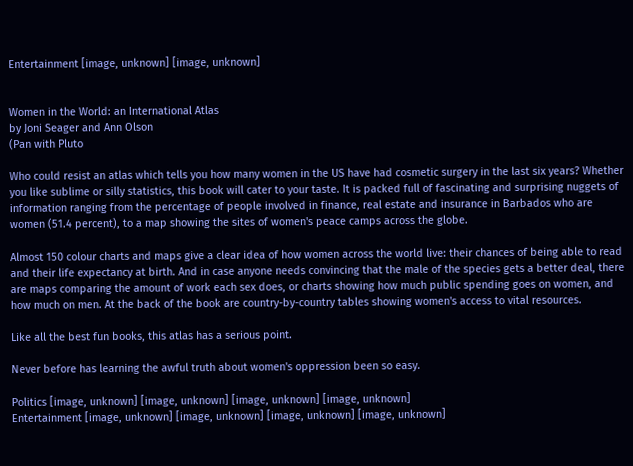Entertainment [image, unknown] [image, unknown]


Women in the World: an International Atlas
by Joni Seager and Ann Olson
(Pan with Pluto

Who could resist an atlas which tells you how many women in the US have had cosmetic surgery in the last six years? Whether you like sublime or silly statistics, this book will cater to your taste. It is packed full of fascinating and surprising nuggets of information ranging from the percentage of people involved in finance, real estate and insurance in Barbados who are women (51.4 percent), to a map showing the sites of women's peace camps across the globe.

Almost 150 colour charts and maps give a clear idea of how women across the world live: their chances of being able to read and their life expectancy at birth. And in case anyone needs convincing that the male of the species gets a better deal, there are maps comparing the amount of work each sex does, or charts showing how much public spending goes on women, and how much on men. At the back of the book are country-by-country tables showing women's access to vital resources.

Like all the best fun books, this atlas has a serious point.

Never before has learning the awful truth about women's oppression been so easy.

Politics [image, unknown] [image, unknown] [image, unknown] [image, unknown]
Entertainment [image, unknown] [image, unknown] [image, unknown] [image, unknown]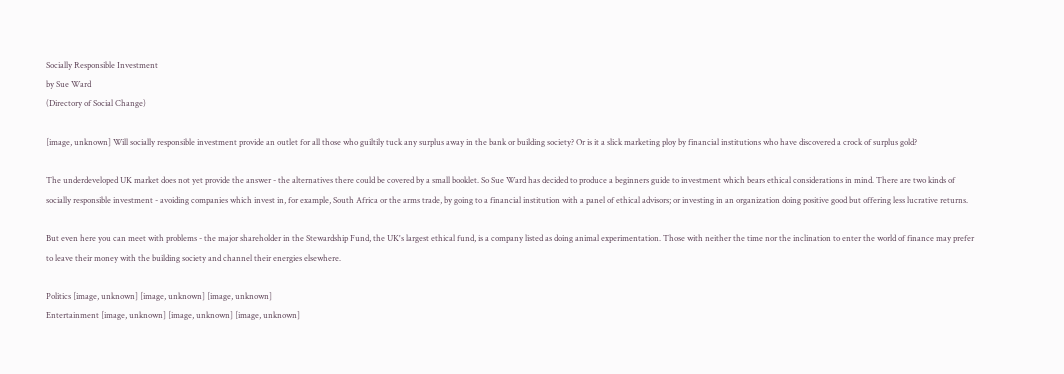Socially Responsible Investment
by Sue Ward
(Directory of Social Change)

[image, unknown] Will socially responsible investment provide an outlet for all those who guiltily tuck any surplus away in the bank or building society? Or is it a slick marketing ploy by financial institutions who have discovered a crock of surplus gold?

The underdeveloped UK market does not yet provide the answer - the alternatives there could be covered by a small booklet. So Sue Ward has decided to produce a beginners guide to investment which bears ethical considerations in mind. There are two kinds of socially responsible investment - avoiding companies which invest in, for example, South Africa or the arms trade, by going to a financial institution with a panel of ethical advisors; or investing in an organization doing positive good but offering less lucrative returns.

But even here you can meet with problems - the major shareholder in the Stewardship Fund, the UK's largest ethical fund, is a company listed as doing animal experimentation. Those with neither the time nor the inclination to enter the world of finance may prefer to leave their money with the building society and channel their energies elsewhere.

Politics [image, unknown] [image, unknown] [image, unknown]
Entertainment [image, unknown] [image, unknown] [image, unknown]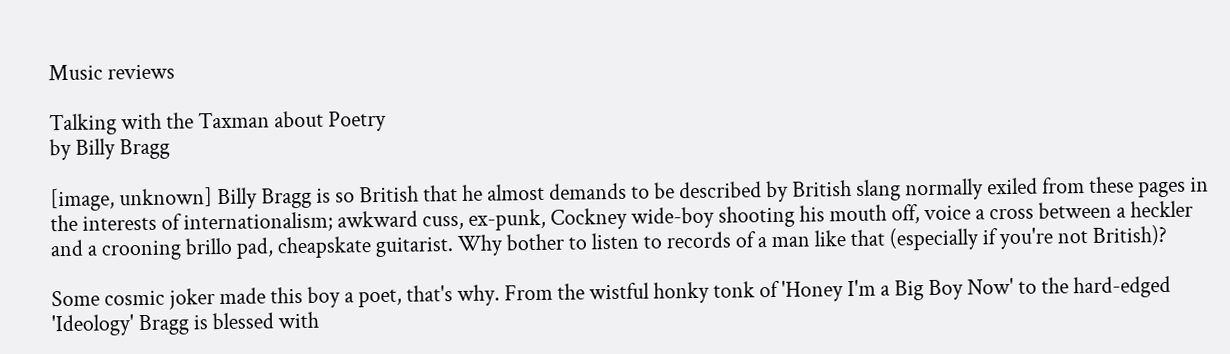Music reviews

Talking with the Taxman about Poetry
by Billy Bragg

[image, unknown] Billy Bragg is so British that he almost demands to be described by British slang normally exiled from these pages in the interests of internationalism; awkward cuss, ex-punk, Cockney wide-boy shooting his mouth off, voice a cross between a heckler and a crooning brillo pad, cheapskate guitarist. Why bother to listen to records of a man like that (especially if you're not British)?

Some cosmic joker made this boy a poet, that's why. From the wistful honky tonk of 'Honey I'm a Big Boy Now' to the hard-edged 'Ideology' Bragg is blessed with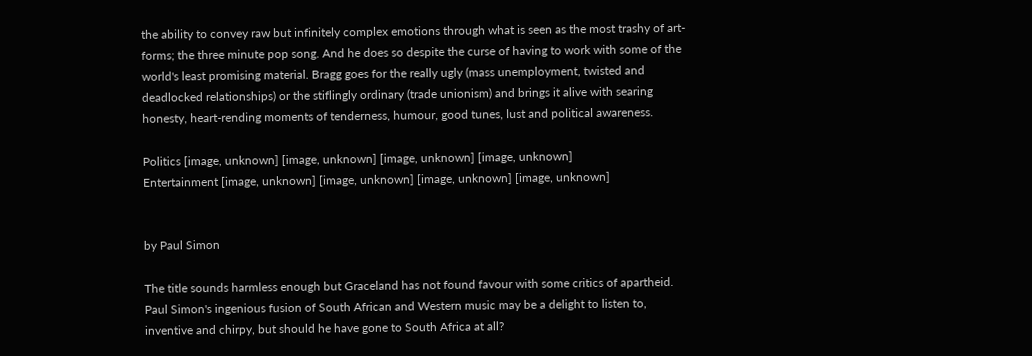the ability to convey raw but infinitely complex emotions through what is seen as the most trashy of art-forms; the three minute pop song. And he does so despite the curse of having to work with some of the world's least promising material. Bragg goes for the really ugly (mass unemployment, twisted and deadlocked relationships) or the stiflingly ordinary (trade unionism) and brings it alive with searing honesty, heart-rending moments of tenderness, humour, good tunes, lust and political awareness.

Politics [image, unknown] [image, unknown] [image, unknown] [image, unknown]
Entertainment [image, unknown] [image, unknown] [image, unknown] [image, unknown]


by Paul Simon

The title sounds harmless enough but Graceland has not found favour with some critics of apartheid. Paul Simon's ingenious fusion of South African and Western music may be a delight to listen to, inventive and chirpy, but should he have gone to South Africa at all?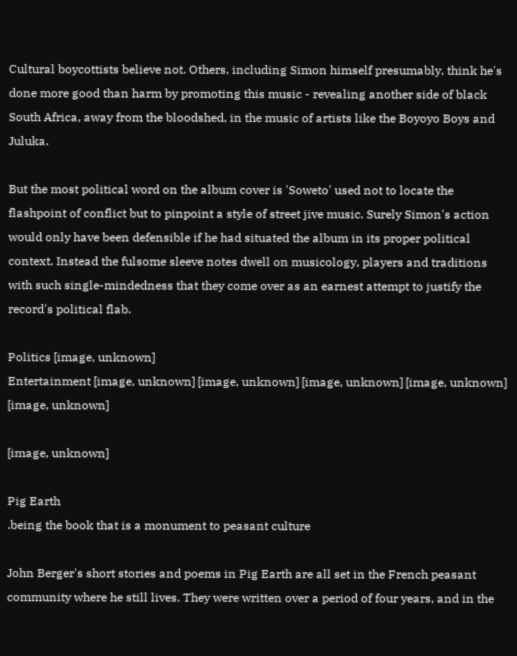Cultural boycottists believe not. Others, including Simon himself presumably, think he's done more good than harm by promoting this music - revealing another side of black South Africa, away from the bloodshed, in the music of artists like the Boyoyo Boys and Juluka.

But the most political word on the album cover is 'Soweto' used not to locate the flashpoint of conflict but to pinpoint a style of street jive music. Surely Simon's action would only have been defensible if he had situated the album in its proper political context. Instead the fulsome sleeve notes dwell on musicology, players and traditions with such single-mindedness that they come over as an earnest attempt to justify the record's political flab.

Politics [image, unknown]
Entertainment [image, unknown] [image, unknown] [image, unknown] [image, unknown] [image, unknown]

[image, unknown]

Pig Earth
.being the book that is a monument to peasant culture

John Berger's short stories and poems in Pig Earth are all set in the French peasant community where he still lives. They were written over a period of four years, and in the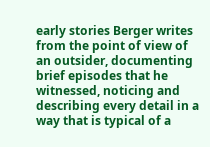early stories Berger writes from the point of view of an outsider, documenting brief episodes that he witnessed, noticing and describing every detail in a way that is typical of a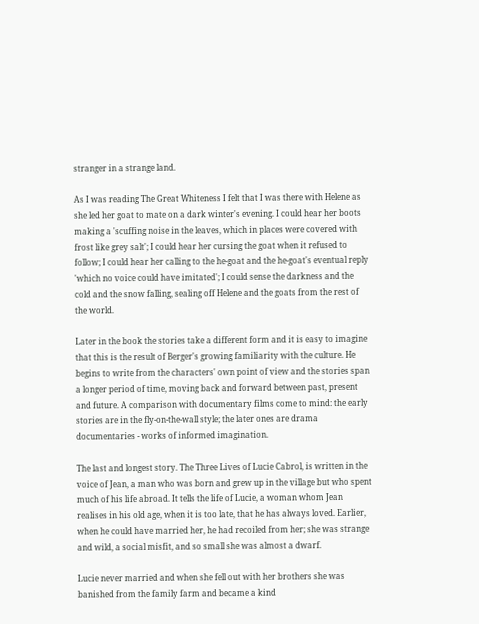stranger in a strange land.

As I was reading The Great Whiteness I felt that I was there with Helene as she led her goat to mate on a dark winter's evening. I could hear her boots making a 'scuffing noise in the leaves, which in places were covered with frost like grey salt'; I could hear her cursing the goat when it refused to follow; I could hear her calling to the he-goat and the he-goat's eventual reply 'which no voice could have imitated'; I could sense the darkness and the cold and the snow falling, sealing off Helene and the goats from the rest of the world.

Later in the book the stories take a different form and it is easy to imagine that this is the result of Berger's growing familiarity with the culture. He begins to write from the characters' own point of view and the stories span a longer period of time, moving back and forward between past, present and future. A comparison with documentary films come to mind: the early stories are in the fly-on-the-wall style; the later ones are drama documentaries - works of informed imagination.

The last and longest story. The Three Lives of Lucie Cabrol, is written in the voice of Jean, a man who was born and grew up in the village but who spent much of his life abroad. It tells the life of Lucie, a woman whom Jean realises in his old age, when it is too late, that he has always loved. Earlier, when he could have married her, he had recoiled from her; she was strange and wild, a social misfit, and so small she was almost a dwarf.

Lucie never married and when she fell out with her brothers she was banished from the family farm and became a kind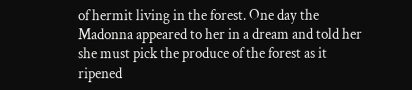of hermit living in the forest. One day the Madonna appeared to her in a dream and told her she must pick the produce of the forest as it ripened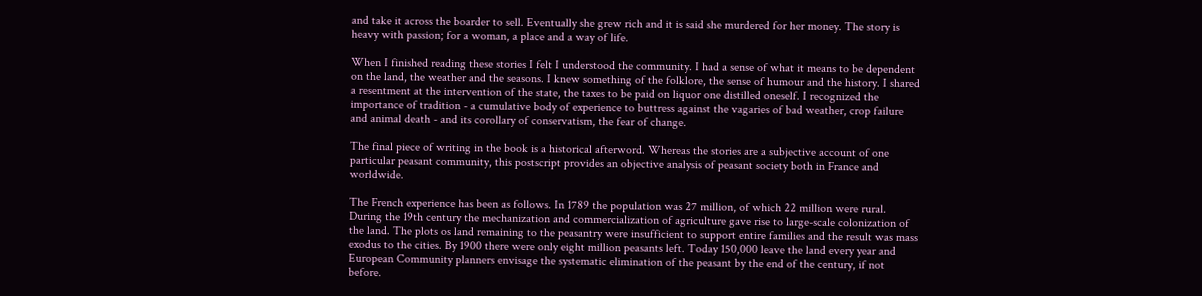and take it across the boarder to sell. Eventually she grew rich and it is said she murdered for her money. The story is heavy with passion; for a woman, a place and a way of life.

When I finished reading these stories I felt I understood the community. I had a sense of what it means to be dependent on the land, the weather and the seasons. I knew something of the folklore, the sense of humour and the history. I shared a resentment at the intervention of the state, the taxes to be paid on liquor one distilled oneself. I recognized the importance of tradition - a cumulative body of experience to buttress against the vagaries of bad weather, crop failure and animal death - and its corollary of conservatism, the fear of change.

The final piece of writing in the book is a historical afterword. Whereas the stories are a subjective account of one particular peasant community, this postscript provides an objective analysis of peasant society both in France and worldwide.

The French experience has been as follows. In 1789 the population was 27 million, of which 22 million were rural. During the 19th century the mechanization and commercialization of agriculture gave rise to large-scale colonization of the land. The plots os land remaining to the peasantry were insufficient to support entire families and the result was mass exodus to the cities. By 1900 there were only eight million peasants left. Today 150,000 leave the land every year and European Community planners envisage the systematic elimination of the peasant by the end of the century, if not before.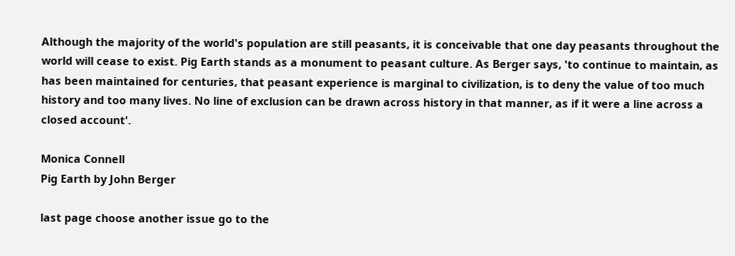Although the majority of the world's population are still peasants, it is conceivable that one day peasants throughout the world will cease to exist. Pig Earth stands as a monument to peasant culture. As Berger says, 'to continue to maintain, as has been maintained for centuries, that peasant experience is marginal to civilization, is to deny the value of too much history and too many lives. No line of exclusion can be drawn across history in that manner, as if it were a line across a closed account'.

Monica Connell
Pig Earth by John Berger

last page choose another issue go to the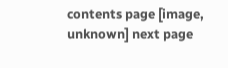contents page [image, unknown] next page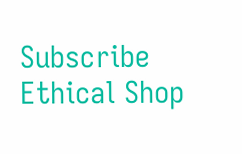Subscribe   Ethical Shop